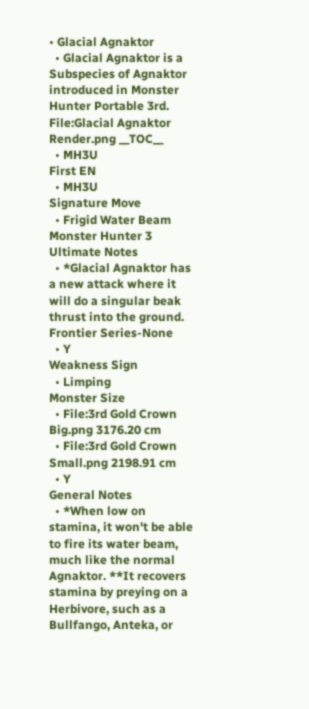• Glacial Agnaktor
  • Glacial Agnaktor is a Subspecies of Agnaktor introduced in Monster Hunter Portable 3rd. File:Glacial Agnaktor Render.png __TOC__
  • MH3U
First EN
  • MH3U
Signature Move
  • Frigid Water Beam
Monster Hunter 3 Ultimate Notes
  • *Glacial Agnaktor has a new attack where it will do a singular beak thrust into the ground.
Frontier Series-None
  • Y
Weakness Sign
  • Limping
Monster Size
  • File:3rd Gold Crown Big.png 3176.20 cm
  • File:3rd Gold Crown Small.png 2198.91 cm
  • Y
General Notes
  • *When low on stamina, it won't be able to fire its water beam, much like the normal Agnaktor. **It recovers stamina by preying on a Herbivore, such as a Bullfango, Anteka, or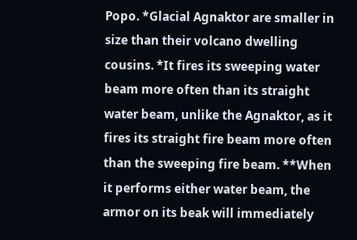Popo. *Glacial Agnaktor are smaller in size than their volcano dwelling cousins. *It fires its sweeping water beam more often than its straight water beam, unlike the Agnaktor, as it fires its straight fire beam more often than the sweeping fire beam. **When it performs either water beam, the armor on its beak will immediately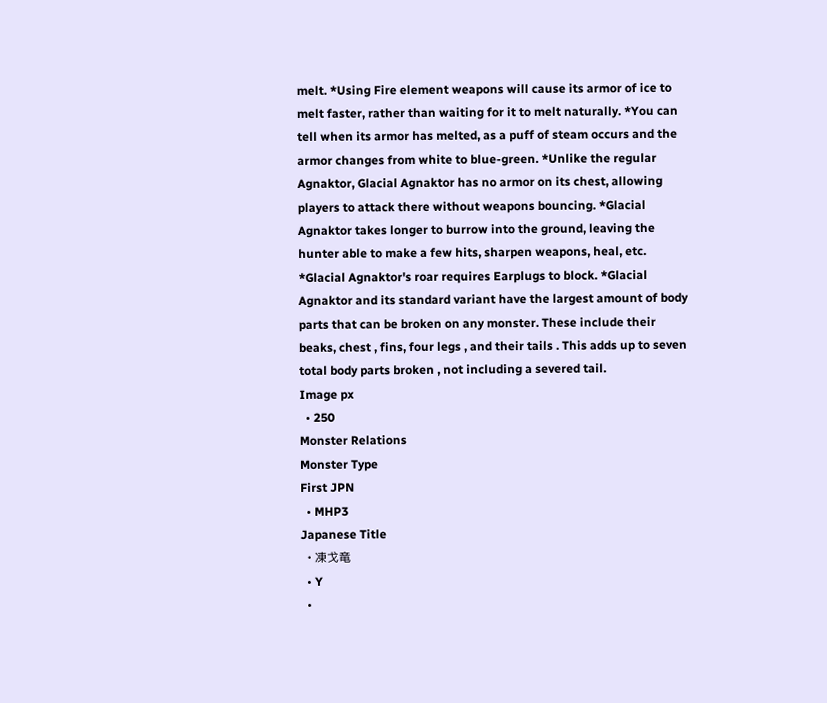melt. *Using Fire element weapons will cause its armor of ice to melt faster, rather than waiting for it to melt naturally. *You can tell when its armor has melted, as a puff of steam occurs and the armor changes from white to blue-green. *Unlike the regular Agnaktor, Glacial Agnaktor has no armor on its chest, allowing players to attack there without weapons bouncing. *Glacial Agnaktor takes longer to burrow into the ground, leaving the hunter able to make a few hits, sharpen weapons, heal, etc. *Glacial Agnaktor's roar requires Earplugs to block. *Glacial Agnaktor and its standard variant have the largest amount of body parts that can be broken on any monster. These include their beaks, chest , fins, four legs , and their tails . This adds up to seven total body parts broken , not including a severed tail.
Image px
  • 250
Monster Relations
Monster Type
First JPN
  • MHP3
Japanese Title
  • 凍戈竜
  • Y
  •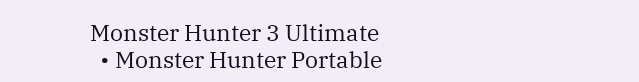Monster Hunter 3 Ultimate
  • Monster Hunter Portable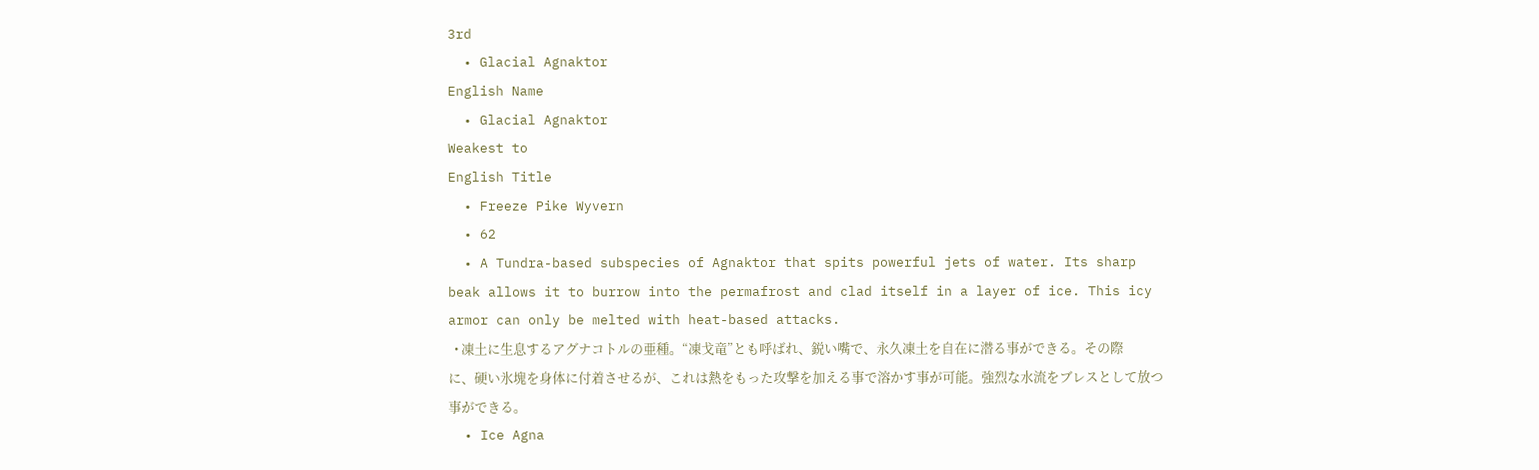3rd
  • Glacial Agnaktor
English Name
  • Glacial Agnaktor
Weakest to
English Title
  • Freeze Pike Wyvern
  • 62
  • A Tundra-based subspecies of Agnaktor that spits powerful jets of water. Its sharp beak allows it to burrow into the permafrost and clad itself in a layer of ice. This icy armor can only be melted with heat-based attacks.
  • 凍土に生息するアグナコトルの亜種。“凍戈竜”とも呼ばれ、鋭い嘴で、永久凍土を自在に潜る事ができる。その際に、硬い氷塊を身体に付着させるが、これは熱をもった攻撃を加える事で溶かす事が可能。強烈な水流をブレスとして放つ事ができる。
  • Ice Agna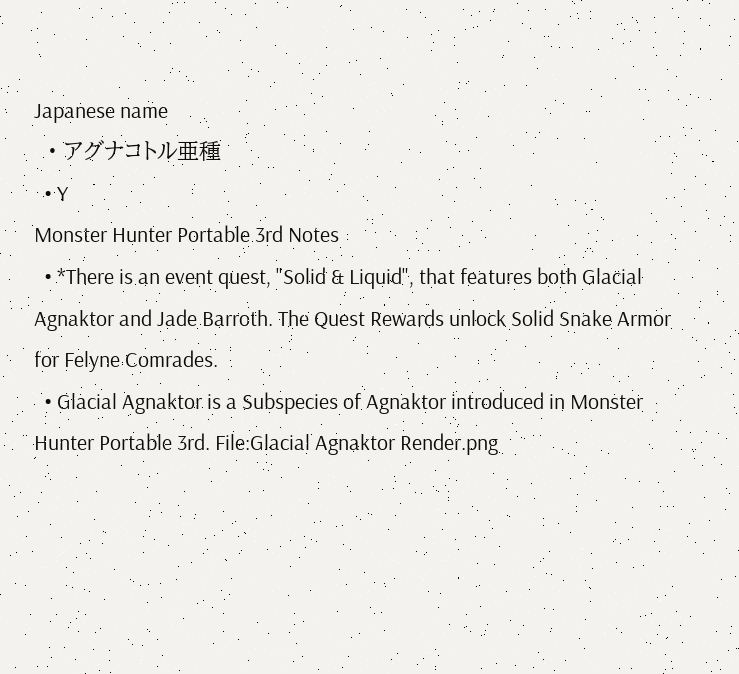Japanese name
  • アグナコトル亜種
  • Y
Monster Hunter Portable 3rd Notes
  • *There is an event quest, "Solid & Liquid", that features both Glacial Agnaktor and Jade Barroth. The Quest Rewards unlock Solid Snake Armor for Felyne Comrades.
  • Glacial Agnaktor is a Subspecies of Agnaktor introduced in Monster Hunter Portable 3rd. File:Glacial Agnaktor Render.png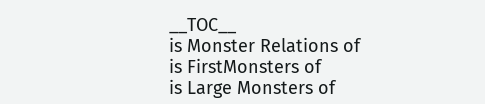__TOC__
is Monster Relations of
is FirstMonsters of
is Large Monsters of